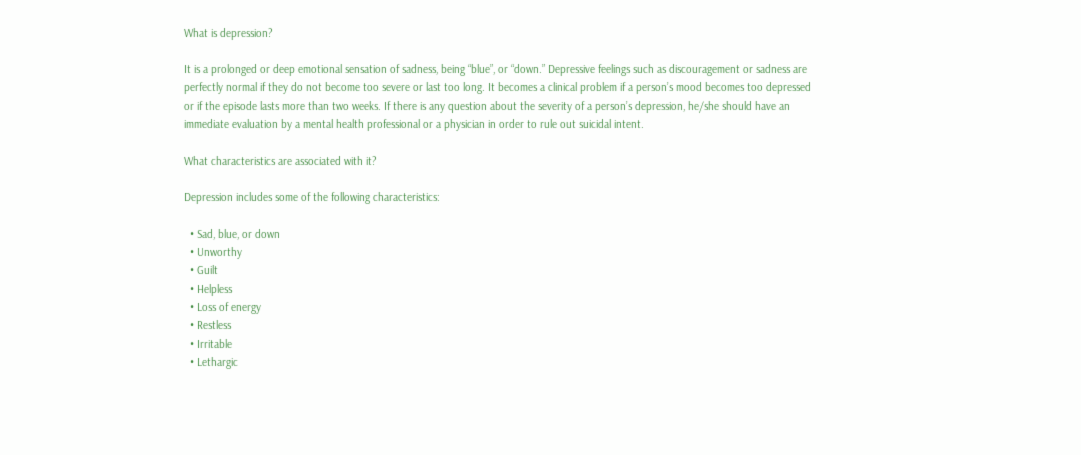What is depression?

It is a prolonged or deep emotional sensation of sadness, being “blue”, or “down.” Depressive feelings such as discouragement or sadness are perfectly normal if they do not become too severe or last too long. It becomes a clinical problem if a person’s mood becomes too depressed or if the episode lasts more than two weeks. If there is any question about the severity of a person’s depression, he/she should have an immediate evaluation by a mental health professional or a physician in order to rule out suicidal intent.

What characteristics are associated with it?

Depression includes some of the following characteristics:

  • Sad, blue, or down
  • Unworthy
  • Guilt
  • Helpless
  • Loss of energy
  • Restless
  • Irritable
  • Lethargic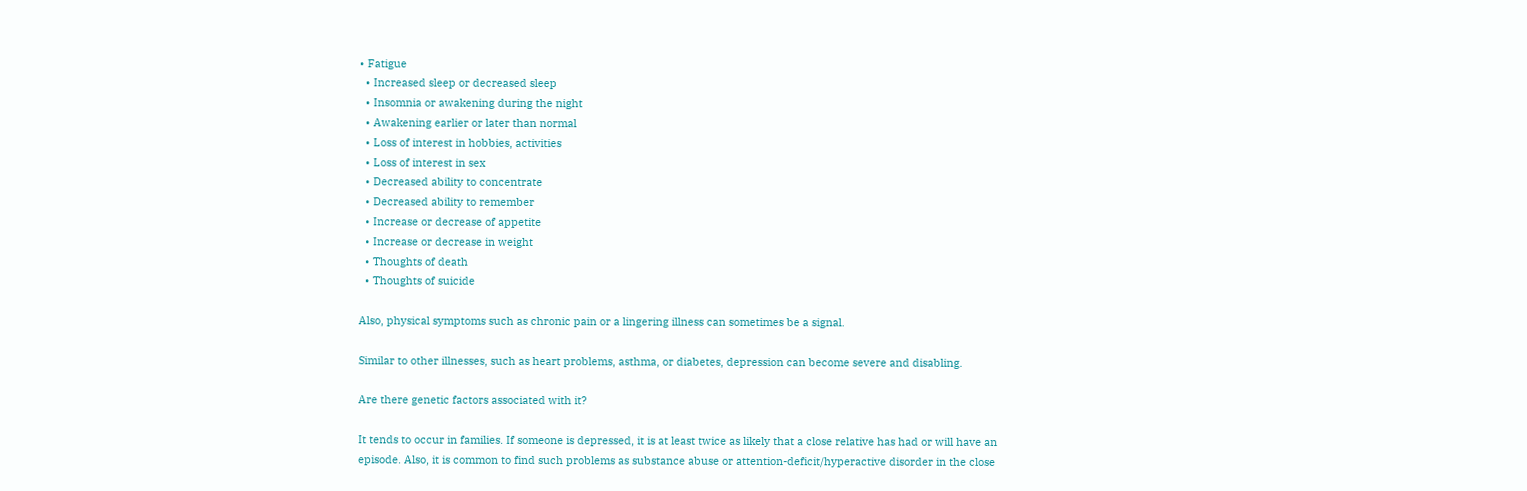• Fatigue
  • Increased sleep or decreased sleep
  • Insomnia or awakening during the night
  • Awakening earlier or later than normal
  • Loss of interest in hobbies, activities
  • Loss of interest in sex
  • Decreased ability to concentrate
  • Decreased ability to remember
  • Increase or decrease of appetite
  • Increase or decrease in weight
  • Thoughts of death
  • Thoughts of suicide

Also, physical symptoms such as chronic pain or a lingering illness can sometimes be a signal.

Similar to other illnesses, such as heart problems, asthma, or diabetes, depression can become severe and disabling.

Are there genetic factors associated with it?

It tends to occur in families. If someone is depressed, it is at least twice as likely that a close relative has had or will have an episode. Also, it is common to find such problems as substance abuse or attention-deficit/hyperactive disorder in the close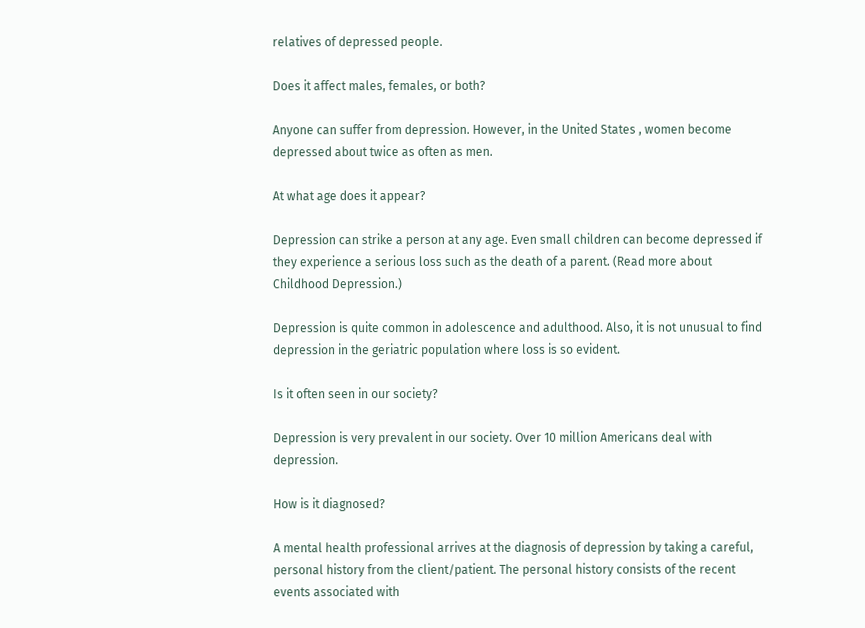relatives of depressed people.

Does it affect males, females, or both?

Anyone can suffer from depression. However, in the United States , women become depressed about twice as often as men.

At what age does it appear?

Depression can strike a person at any age. Even small children can become depressed if they experience a serious loss such as the death of a parent. (Read more about Childhood Depression.)

Depression is quite common in adolescence and adulthood. Also, it is not unusual to find depression in the geriatric population where loss is so evident.

Is it often seen in our society?

Depression is very prevalent in our society. Over 10 million Americans deal with depression.

How is it diagnosed?

A mental health professional arrives at the diagnosis of depression by taking a careful, personal history from the client/patient. The personal history consists of the recent events associated with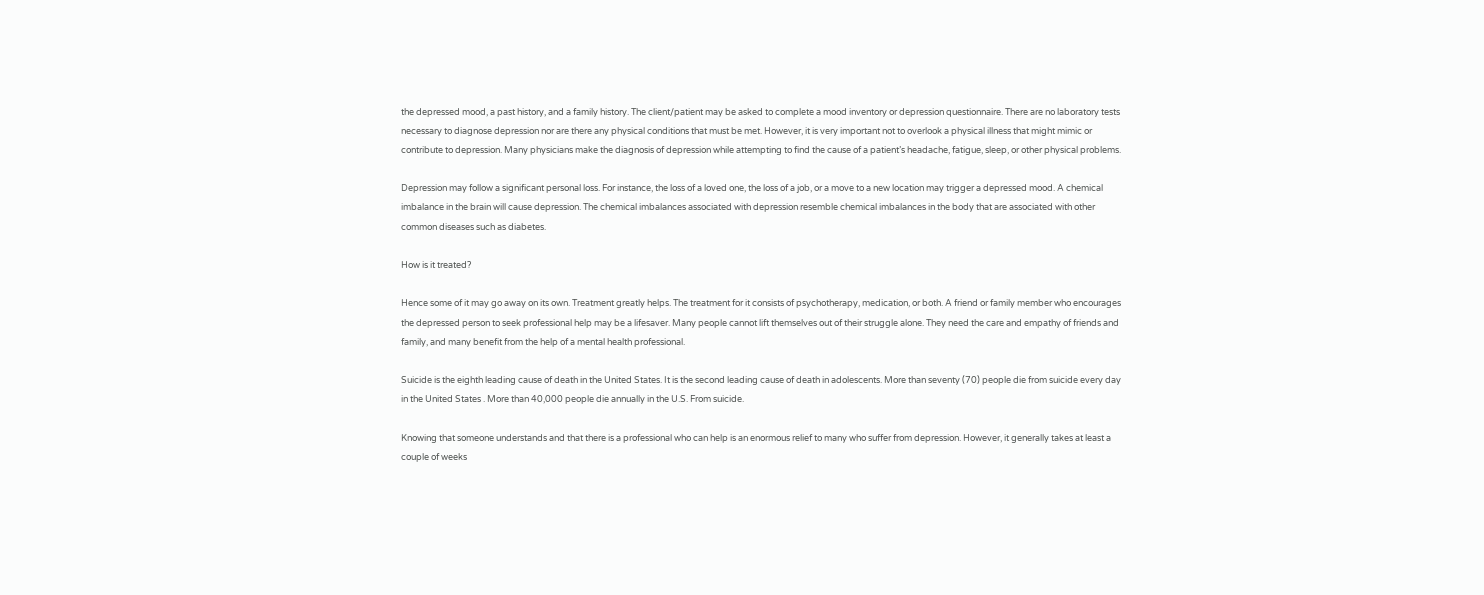the depressed mood, a past history, and a family history. The client/patient may be asked to complete a mood inventory or depression questionnaire. There are no laboratory tests necessary to diagnose depression nor are there any physical conditions that must be met. However, it is very important not to overlook a physical illness that might mimic or contribute to depression. Many physicians make the diagnosis of depression while attempting to find the cause of a patient’s headache, fatigue, sleep, or other physical problems.

Depression may follow a significant personal loss. For instance, the loss of a loved one, the loss of a job, or a move to a new location may trigger a depressed mood. A chemical imbalance in the brain will cause depression. The chemical imbalances associated with depression resemble chemical imbalances in the body that are associated with other common diseases such as diabetes.

How is it treated?

Hence some of it may go away on its own. Treatment greatly helps. The treatment for it consists of psychotherapy, medication, or both. A friend or family member who encourages the depressed person to seek professional help may be a lifesaver. Many people cannot lift themselves out of their struggle alone. They need the care and empathy of friends and family, and many benefit from the help of a mental health professional.

Suicide is the eighth leading cause of death in the United States. It is the second leading cause of death in adolescents. More than seventy (70) people die from suicide every day in the United States . More than 40,000 people die annually in the U.S. From suicide.

Knowing that someone understands and that there is a professional who can help is an enormous relief to many who suffer from depression. However, it generally takes at least a couple of weeks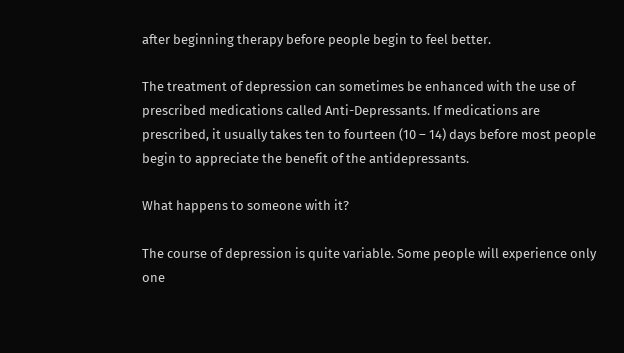after beginning therapy before people begin to feel better.

The treatment of depression can sometimes be enhanced with the use of prescribed medications called Anti-Depressants. If medications are prescribed, it usually takes ten to fourteen (10 – 14) days before most people begin to appreciate the benefit of the antidepressants.

What happens to someone with it?

The course of depression is quite variable. Some people will experience only one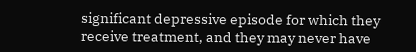significant depressive episode for which they receive treatment, and they may never have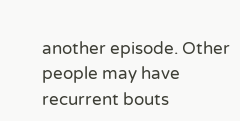another episode. Other people may have recurrent bouts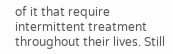of it that require intermittent treatment throughout their lives. Still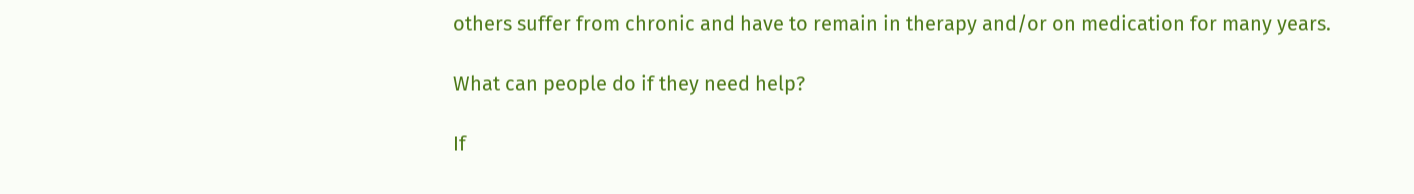others suffer from chronic and have to remain in therapy and/or on medication for many years.

What can people do if they need help?

If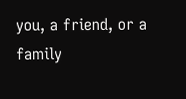you, a friend, or a family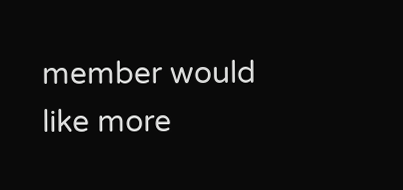member would like more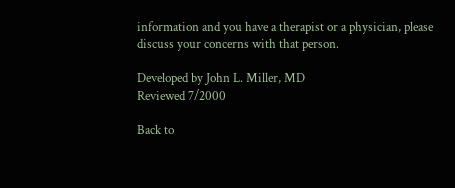information and you have a therapist or a physician, please discuss your concerns with that person.

Developed by John L. Miller, MD
Reviewed 7/2000

Back to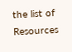the list of Resources